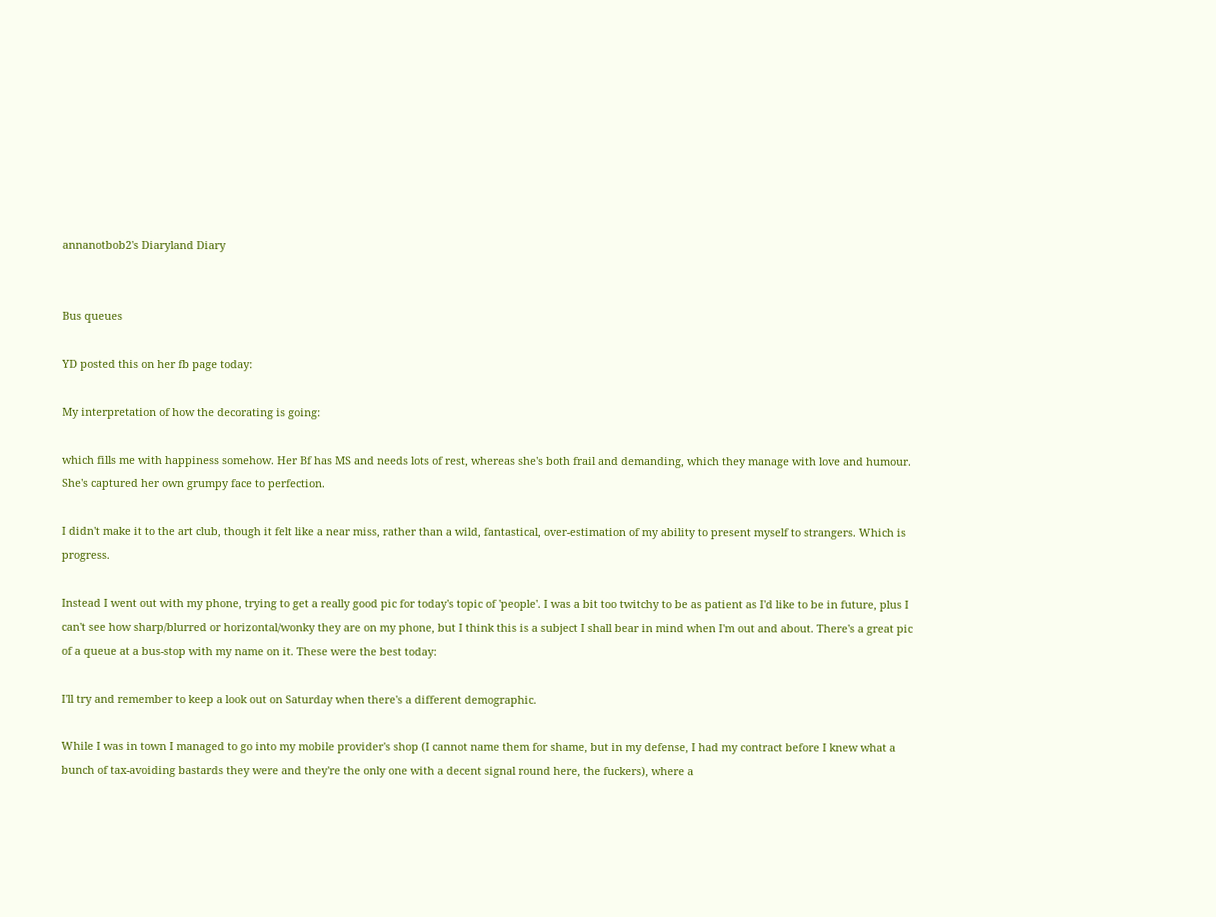annanotbob2's Diaryland Diary


Bus queues

YD posted this on her fb page today:

My interpretation of how the decorating is going:

which fills me with happiness somehow. Her Bf has MS and needs lots of rest, whereas she's both frail and demanding, which they manage with love and humour. She's captured her own grumpy face to perfection.

I didn't make it to the art club, though it felt like a near miss, rather than a wild, fantastical, over-estimation of my ability to present myself to strangers. Which is progress.

Instead I went out with my phone, trying to get a really good pic for today's topic of 'people'. I was a bit too twitchy to be as patient as I'd like to be in future, plus I can't see how sharp/blurred or horizontal/wonky they are on my phone, but I think this is a subject I shall bear in mind when I'm out and about. There's a great pic of a queue at a bus-stop with my name on it. These were the best today:

I'll try and remember to keep a look out on Saturday when there's a different demographic.

While I was in town I managed to go into my mobile provider's shop (I cannot name them for shame, but in my defense, I had my contract before I knew what a bunch of tax-avoiding bastards they were and they're the only one with a decent signal round here, the fuckers), where a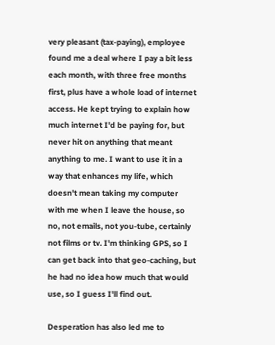very pleasant (tax-paying), employee found me a deal where I pay a bit less each month, with three free months first, plus have a whole load of internet access. He kept trying to explain how much internet I'd be paying for, but never hit on anything that meant anything to me. I want to use it in a way that enhances my life, which doesn't mean taking my computer with me when I leave the house, so no, not emails, not you-tube, certainly not films or tv. I'm thinking GPS, so I can get back into that geo-caching, but he had no idea how much that would use, so I guess I'll find out.

Desperation has also led me to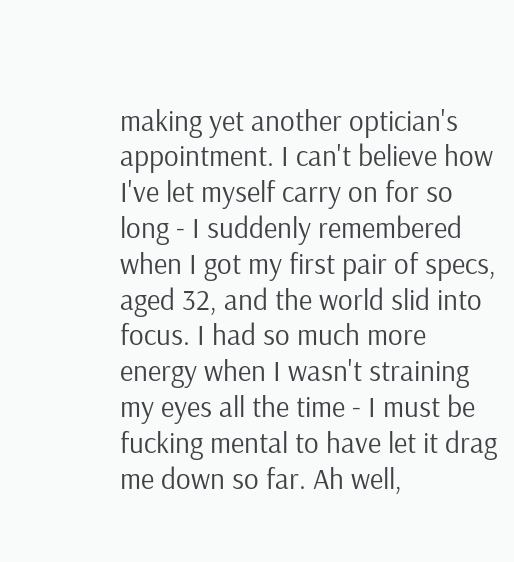making yet another optician's appointment. I can't believe how I've let myself carry on for so long - I suddenly remembered when I got my first pair of specs, aged 32, and the world slid into focus. I had so much more energy when I wasn't straining my eyes all the time - I must be fucking mental to have let it drag me down so far. Ah well,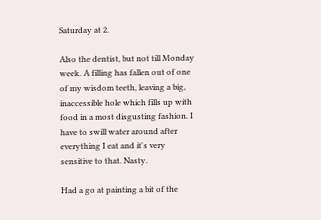Saturday at 2.

Also the dentist, but not till Monday week. A filling has fallen out of one of my wisdom teeth, leaving a big, inaccessible hole which fills up with food in a most disgusting fashion. I have to swill water around after everything I eat and it's very sensitive to that. Nasty.

Had a go at painting a bit of the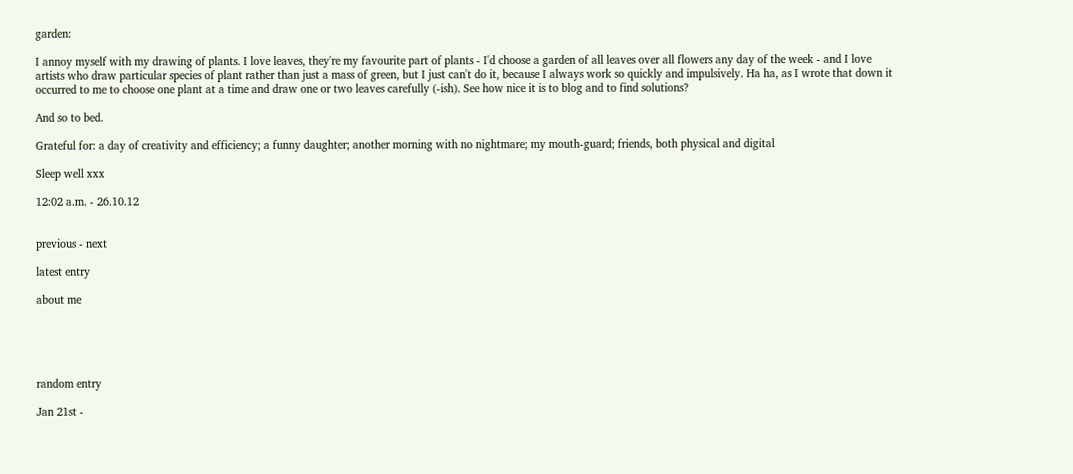garden:

I annoy myself with my drawing of plants. I love leaves, they're my favourite part of plants - I'd choose a garden of all leaves over all flowers any day of the week - and I love artists who draw particular species of plant rather than just a mass of green, but I just can't do it, because I always work so quickly and impulsively. Ha ha, as I wrote that down it occurred to me to choose one plant at a time and draw one or two leaves carefully (-ish). See how nice it is to blog and to find solutions?

And so to bed.

Grateful for: a day of creativity and efficiency; a funny daughter; another morning with no nightmare; my mouth-guard; friends, both physical and digital

Sleep well xxx

12:02 a.m. - 26.10.12


previous - next

latest entry

about me





random entry

Jan 21st -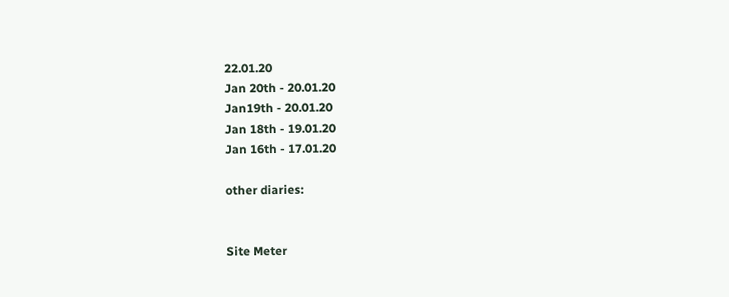22.01.20
Jan 20th - 20.01.20
Jan19th - 20.01.20
Jan 18th - 19.01.20
Jan 16th - 17.01.20

other diaries:


Site Meter